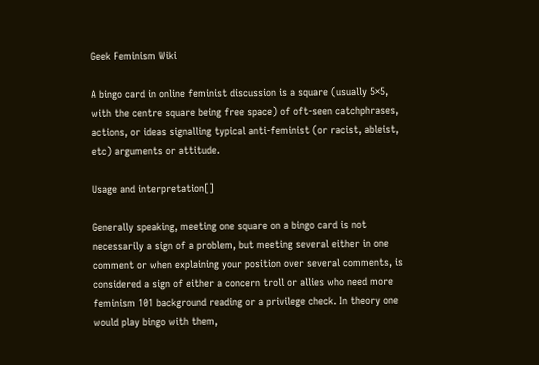Geek Feminism Wiki

A bingo card in online feminist discussion is a square (usually 5×5, with the centre square being free space) of oft-seen catchphrases, actions, or ideas signalling typical anti-feminist (or racist, ableist, etc) arguments or attitude.

Usage and interpretation[]

Generally speaking, meeting one square on a bingo card is not necessarily a sign of a problem, but meeting several either in one comment or when explaining your position over several comments, is considered a sign of either a concern troll or allies who need more feminism 101 background reading or a privilege check. In theory one would play bingo with them,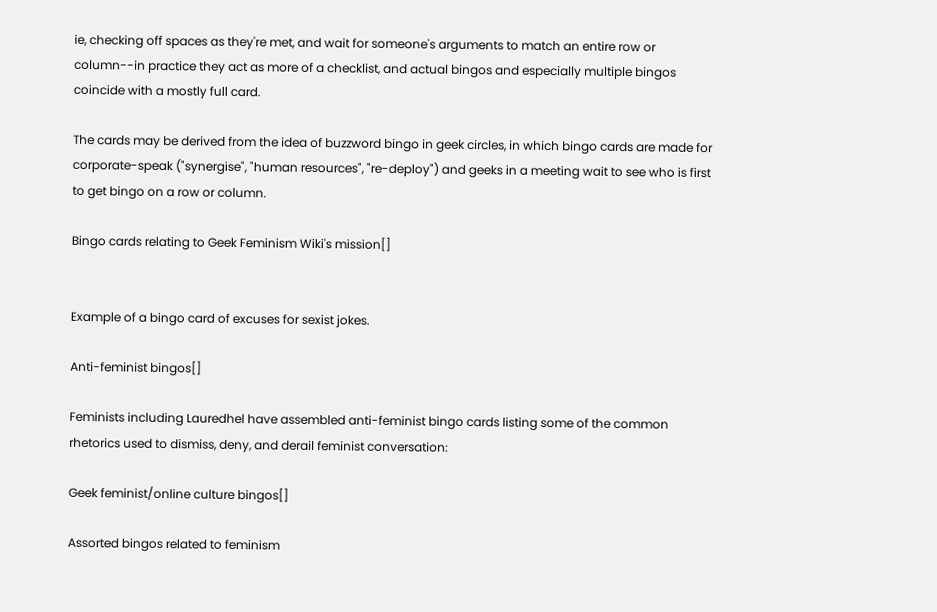ie, checking off spaces as they're met, and wait for someone's arguments to match an entire row or column--in practice they act as more of a checklist, and actual bingos and especially multiple bingos coincide with a mostly full card.

The cards may be derived from the idea of buzzword bingo in geek circles, in which bingo cards are made for corporate-speak ("synergise", "human resources", "re-deploy") and geeks in a meeting wait to see who is first to get bingo on a row or column.

Bingo cards relating to Geek Feminism Wiki's mission[]


Example of a bingo card of excuses for sexist jokes.

Anti-feminist bingos[]

Feminists including Lauredhel have assembled anti-feminist bingo cards listing some of the common rhetorics used to dismiss, deny, and derail feminist conversation:

Geek feminist/online culture bingos[]

Assorted bingos related to feminism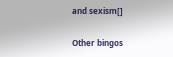and sexism[]

Other bingos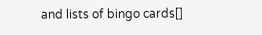and lists of bingo cards[]